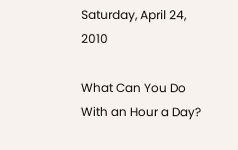Saturday, April 24, 2010

What Can You Do With an Hour a Day?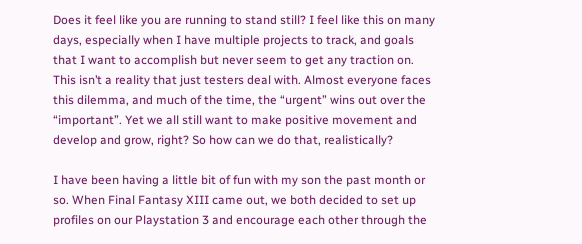Does it feel like you are running to stand still? I feel like this on many days, especially when I have multiple projects to track, and goals that I want to accomplish but never seem to get any traction on. This isn’t a reality that just testers deal with. Almost everyone faces this dilemma, and much of the time, the “urgent” wins out over the “important”. Yet we all still want to make positive movement and develop and grow, right? So how can we do that, realistically?

I have been having a little bit of fun with my son the past month or so. When Final Fantasy XIII came out, we both decided to set up profiles on our Playstation 3 and encourage each other through the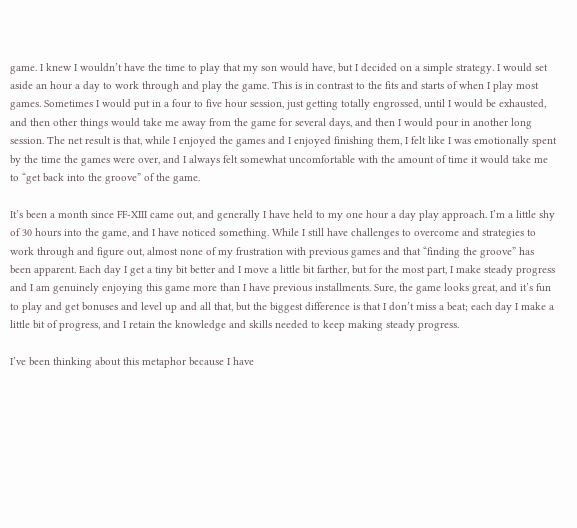game. I knew I wouldn’t have the time to play that my son would have, but I decided on a simple strategy. I would set aside an hour a day to work through and play the game. This is in contrast to the fits and starts of when I play most games. Sometimes I would put in a four to five hour session, just getting totally engrossed, until I would be exhausted, and then other things would take me away from the game for several days, and then I would pour in another long session. The net result is that, while I enjoyed the games and I enjoyed finishing them, I felt like I was emotionally spent by the time the games were over, and I always felt somewhat uncomfortable with the amount of time it would take me to “get back into the groove” of the game.

It’s been a month since FF-XIII came out, and generally I have held to my one hour a day play approach. I’m a little shy of 30 hours into the game, and I have noticed something. While I still have challenges to overcome and strategies to work through and figure out, almost none of my frustration with previous games and that “finding the groove” has been apparent. Each day I get a tiny bit better and I move a little bit farther, but for the most part, I make steady progress and I am genuinely enjoying this game more than I have previous installments. Sure, the game looks great, and it’s fun to play and get bonuses and level up and all that, but the biggest difference is that I don’t miss a beat; each day I make a little bit of progress, and I retain the knowledge and skills needed to keep making steady progress.

I’ve been thinking about this metaphor because I have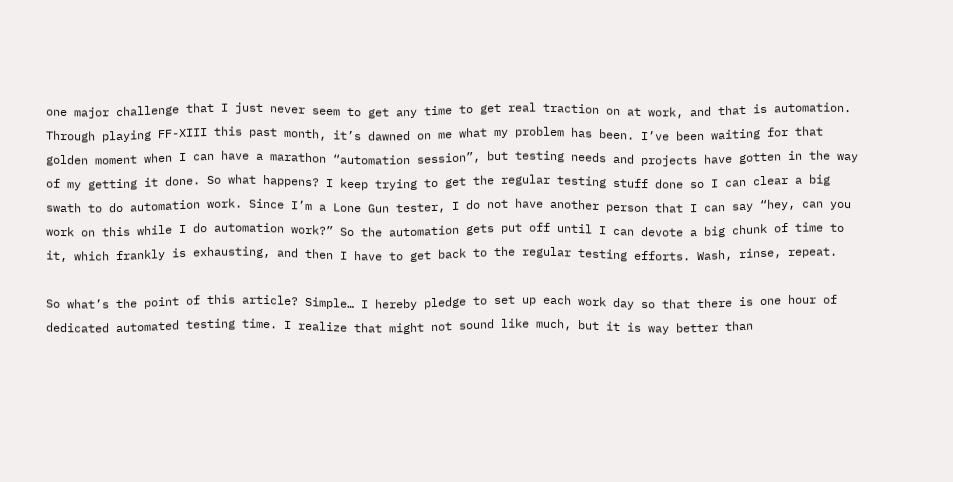one major challenge that I just never seem to get any time to get real traction on at work, and that is automation. Through playing FF-XIII this past month, it’s dawned on me what my problem has been. I’ve been waiting for that golden moment when I can have a marathon “automation session”, but testing needs and projects have gotten in the way of my getting it done. So what happens? I keep trying to get the regular testing stuff done so I can clear a big swath to do automation work. Since I’m a Lone Gun tester, I do not have another person that I can say “hey, can you work on this while I do automation work?” So the automation gets put off until I can devote a big chunk of time to it, which frankly is exhausting, and then I have to get back to the regular testing efforts. Wash, rinse, repeat.

So what’s the point of this article? Simple… I hereby pledge to set up each work day so that there is one hour of dedicated automated testing time. I realize that might not sound like much, but it is way better than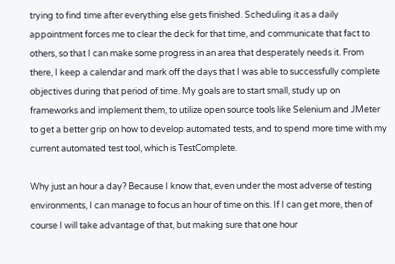trying to find time after everything else gets finished. Scheduling it as a daily appointment forces me to clear the deck for that time, and communicate that fact to others, so that I can make some progress in an area that desperately needs it. From there, I keep a calendar and mark off the days that I was able to successfully complete objectives during that period of time. My goals are to start small, study up on frameworks and implement them, to utilize open source tools like Selenium and JMeter to get a better grip on how to develop automated tests, and to spend more time with my current automated test tool, which is TestComplete.

Why just an hour a day? Because I know that, even under the most adverse of testing environments, I can manage to focus an hour of time on this. If I can get more, then of course I will take advantage of that, but making sure that one hour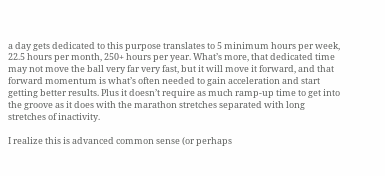a day gets dedicated to this purpose translates to 5 minimum hours per week, 22.5 hours per month, 250+ hours per year. What’s more, that dedicated time may not move the ball very far very fast, but it will move it forward, and that forward momentum is what’s often needed to gain acceleration and start getting better results. Plus it doesn’t require as much ramp-up time to get into the groove as it does with the marathon stretches separated with long stretches of inactivity.

I realize this is advanced common sense (or perhaps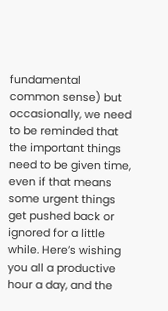fundamental common sense) but occasionally, we need to be reminded that the important things need to be given time, even if that means some urgent things get pushed back or ignored for a little while. Here’s wishing you all a productive hour a day, and the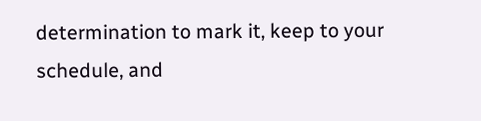determination to mark it, keep to your schedule, and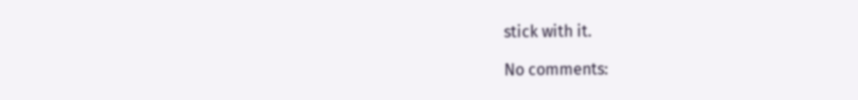stick with it.

No comments: